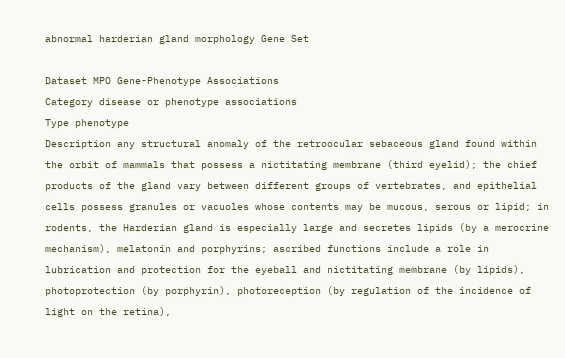abnormal harderian gland morphology Gene Set

Dataset MPO Gene-Phenotype Associations
Category disease or phenotype associations
Type phenotype
Description any structural anomaly of the retroocular sebaceous gland found within the orbit of mammals that possess a nictitating membrane (third eyelid); the chief products of the gland vary between different groups of vertebrates, and epithelial cells possess granules or vacuoles whose contents may be mucous, serous or lipid; in rodents, the Harderian gland is especially large and secretes lipids (by a merocrine mechanism), melatonin and porphyrins; ascribed functions include a role in lubrication and protection for the eyeball and nictitating membrane (by lipids), photoprotection (by porphyrin), photoreception (by regulation of the incidence of light on the retina),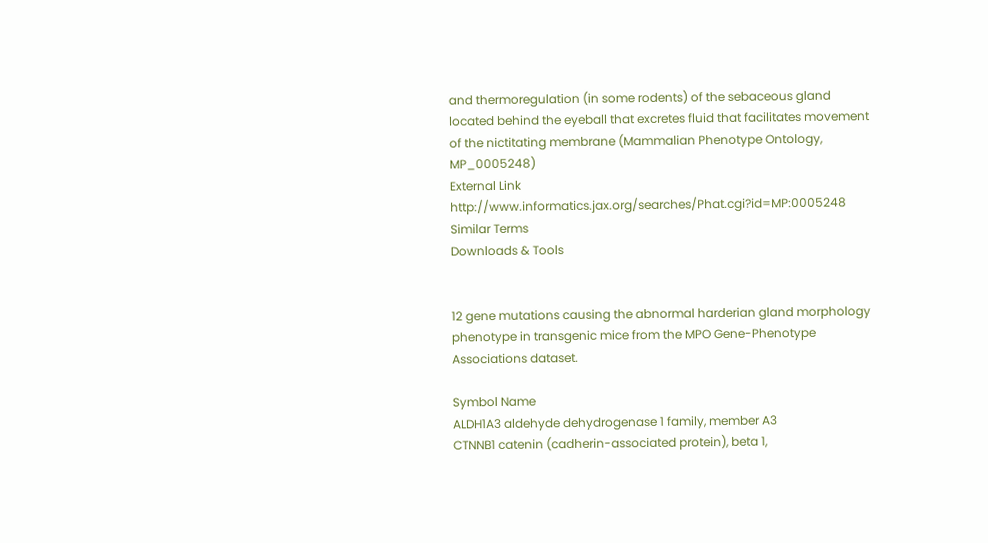and thermoregulation (in some rodents) of the sebaceous gland located behind the eyeball that excretes fluid that facilitates movement of the nictitating membrane (Mammalian Phenotype Ontology, MP_0005248)
External Link http://www.informatics.jax.org/searches/Phat.cgi?id=MP:0005248
Similar Terms
Downloads & Tools


12 gene mutations causing the abnormal harderian gland morphology phenotype in transgenic mice from the MPO Gene-Phenotype Associations dataset.

Symbol Name
ALDH1A3 aldehyde dehydrogenase 1 family, member A3
CTNNB1 catenin (cadherin-associated protein), beta 1,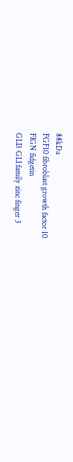88kDa
FGF10 fibroblast growth factor 10
FIGN fidgetin
GLI3 GLI family zinc finger 3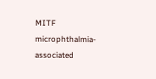MITF microphthalmia-associated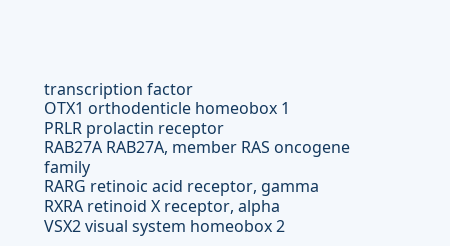transcription factor
OTX1 orthodenticle homeobox 1
PRLR prolactin receptor
RAB27A RAB27A, member RAS oncogene family
RARG retinoic acid receptor, gamma
RXRA retinoid X receptor, alpha
VSX2 visual system homeobox 2